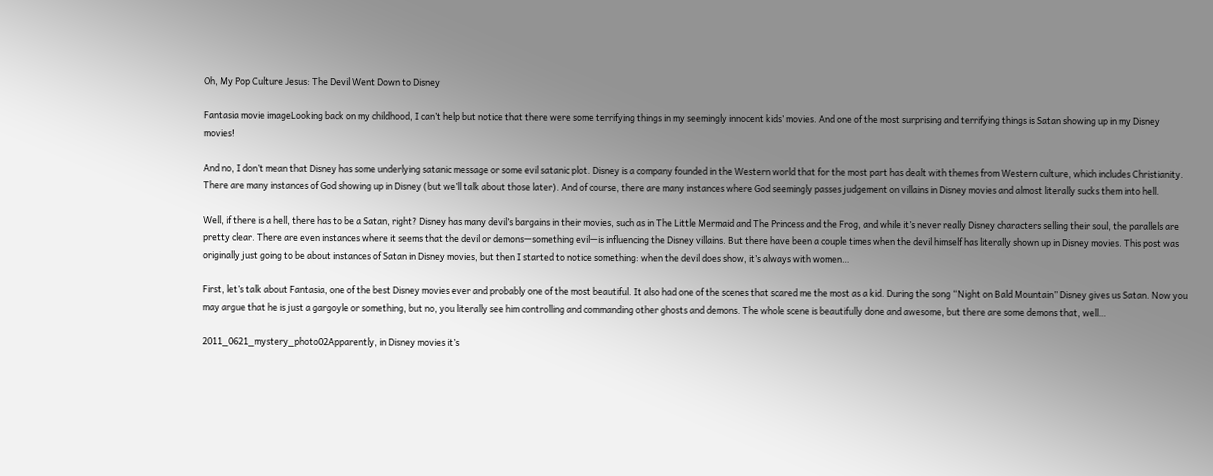Oh, My Pop Culture Jesus: The Devil Went Down to Disney

Fantasia movie imageLooking back on my childhood, I can’t help but notice that there were some terrifying things in my seemingly innocent kids’ movies. And one of the most surprising and terrifying things is Satan showing up in my Disney movies!

And no, I don’t mean that Disney has some underlying satanic message or some evil satanic plot. Disney is a company founded in the Western world that for the most part has dealt with themes from Western culture, which includes Christianity. There are many instances of God showing up in Disney (but we’ll talk about those later). And of course, there are many instances where God seemingly passes judgement on villains in Disney movies and almost literally sucks them into hell.

Well, if there is a hell, there has to be a Satan, right? Disney has many devil’s bargains in their movies, such as in The Little Mermaid and The Princess and the Frog, and while it’s never really Disney characters selling their soul, the parallels are pretty clear. There are even instances where it seems that the devil or demons—something evil—is influencing the Disney villains. But there have been a couple times when the devil himself has literally shown up in Disney movies. This post was originally just going to be about instances of Satan in Disney movies, but then I started to notice something: when the devil does show, it’s always with women…

First, let’s talk about Fantasia, one of the best Disney movies ever and probably one of the most beautiful. It also had one of the scenes that scared me the most as a kid. During the song “Night on Bald Mountain” Disney gives us Satan. Now you may argue that he is just a gargoyle or something, but no, you literally see him controlling and commanding other ghosts and demons. The whole scene is beautifully done and awesome, but there are some demons that, well…

2011_0621_mystery_photo02Apparently, in Disney movies it’s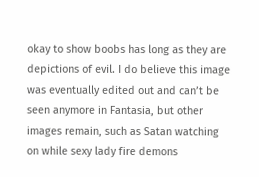okay to show boobs has long as they are depictions of evil. I do believe this image was eventually edited out and can’t be seen anymore in Fantasia, but other images remain, such as Satan watching on while sexy lady fire demons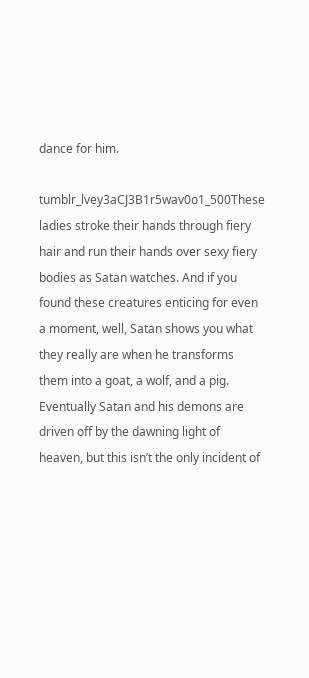dance for him.

tumblr_lvey3aCJ3B1r5wav0o1_500These ladies stroke their hands through fiery hair and run their hands over sexy fiery bodies as Satan watches. And if you found these creatures enticing for even a moment, well, Satan shows you what they really are when he transforms them into a goat, a wolf, and a pig. Eventually Satan and his demons are driven off by the dawning light of heaven, but this isn’t the only incident of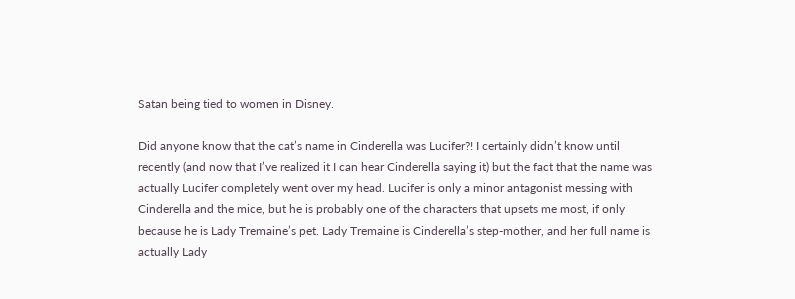Satan being tied to women in Disney.

Did anyone know that the cat’s name in Cinderella was Lucifer?! I certainly didn’t know until recently (and now that I’ve realized it I can hear Cinderella saying it) but the fact that the name was actually Lucifer completely went over my head. Lucifer is only a minor antagonist messing with Cinderella and the mice, but he is probably one of the characters that upsets me most, if only because he is Lady Tremaine’s pet. Lady Tremaine is Cinderella’s step-mother, and her full name is actually Lady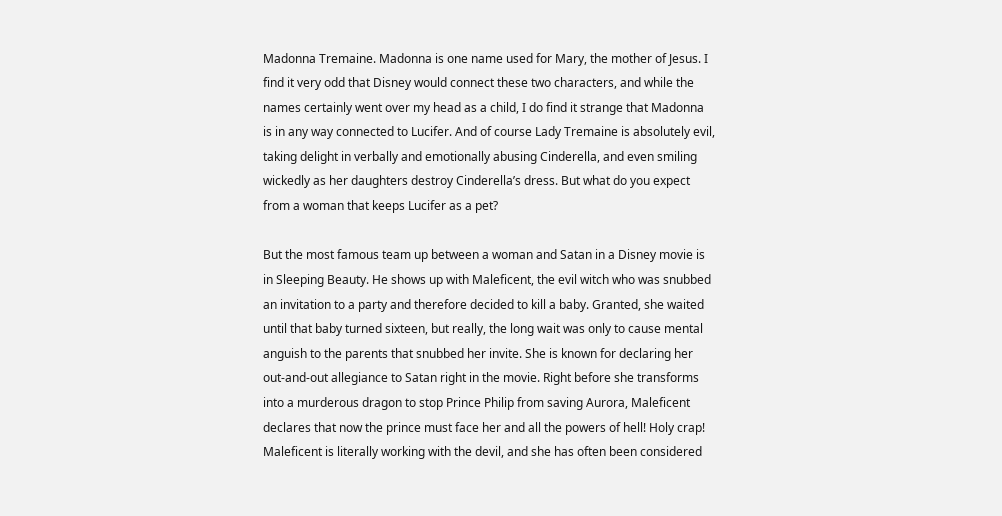Madonna Tremaine. Madonna is one name used for Mary, the mother of Jesus. I find it very odd that Disney would connect these two characters, and while the names certainly went over my head as a child, I do find it strange that Madonna is in any way connected to Lucifer. And of course Lady Tremaine is absolutely evil, taking delight in verbally and emotionally abusing Cinderella, and even smiling wickedly as her daughters destroy Cinderella’s dress. But what do you expect from a woman that keeps Lucifer as a pet?

But the most famous team up between a woman and Satan in a Disney movie is in Sleeping Beauty. He shows up with Maleficent, the evil witch who was snubbed an invitation to a party and therefore decided to kill a baby. Granted, she waited until that baby turned sixteen, but really, the long wait was only to cause mental anguish to the parents that snubbed her invite. She is known for declaring her out-and-out allegiance to Satan right in the movie. Right before she transforms into a murderous dragon to stop Prince Philip from saving Aurora, Maleficent declares that now the prince must face her and all the powers of hell! Holy crap! Maleficent is literally working with the devil, and she has often been considered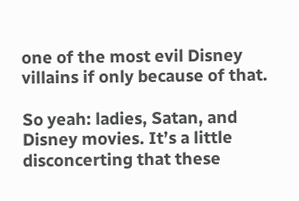one of the most evil Disney villains if only because of that.

So yeah: ladies, Satan, and Disney movies. It’s a little disconcerting that these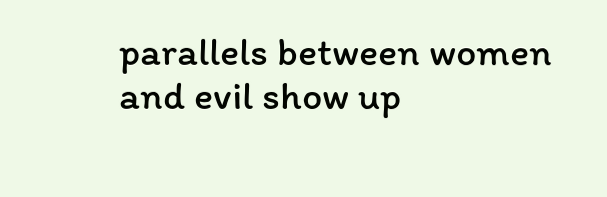parallels between women and evil show up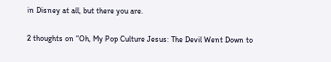in Disney at all, but there you are.

2 thoughts on “Oh, My Pop Culture Jesus: The Devil Went Down to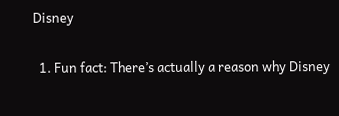Disney

  1. Fun fact: There’s actually a reason why Disney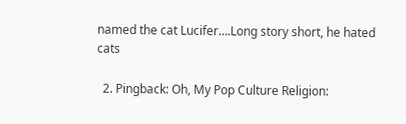named the cat Lucifer….Long story short, he hated cats

  2. Pingback: Oh, My Pop Culture Religion: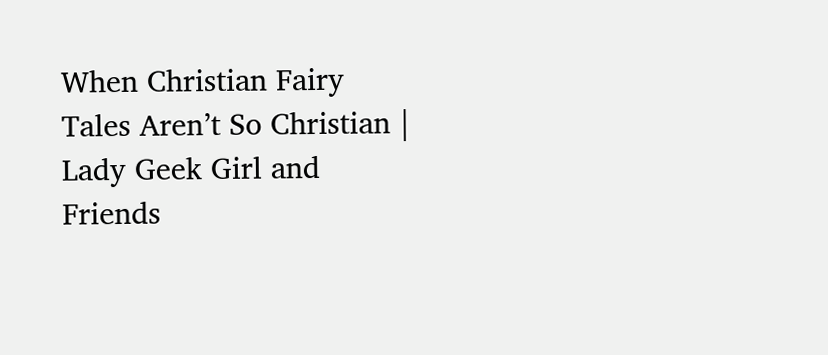When Christian Fairy Tales Aren’t So Christian | Lady Geek Girl and Friends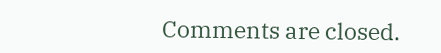Comments are closed.